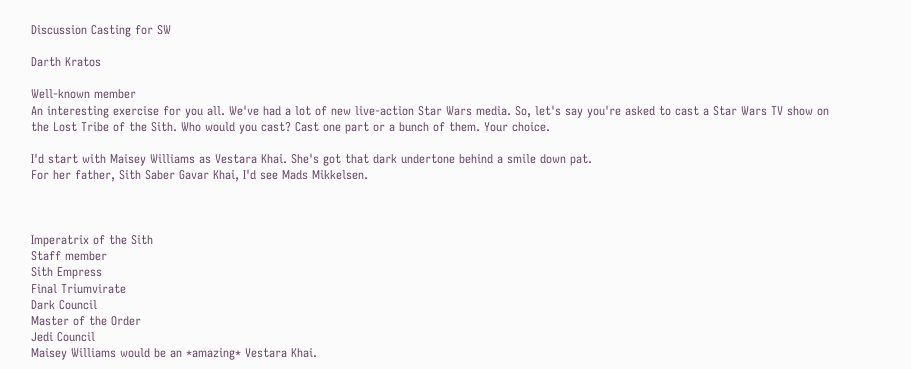Discussion Casting for SW

Darth Kratos

Well-known member
An interesting exercise for you all. We've had a lot of new live-action Star Wars media. So, let's say you're asked to cast a Star Wars TV show on the Lost Tribe of the Sith. Who would you cast? Cast one part or a bunch of them. Your choice.

I'd start with Maisey Williams as Vestara Khai. She's got that dark undertone behind a smile down pat.
For her father, Sith Saber Gavar Khai, I'd see Mads Mikkelsen.



Imperatrix of the Sith
Staff member
Sith Empress
Final Triumvirate
Dark Council
Master of the Order
Jedi Council
Maisey Williams would be an *amazing* Vestara Khai.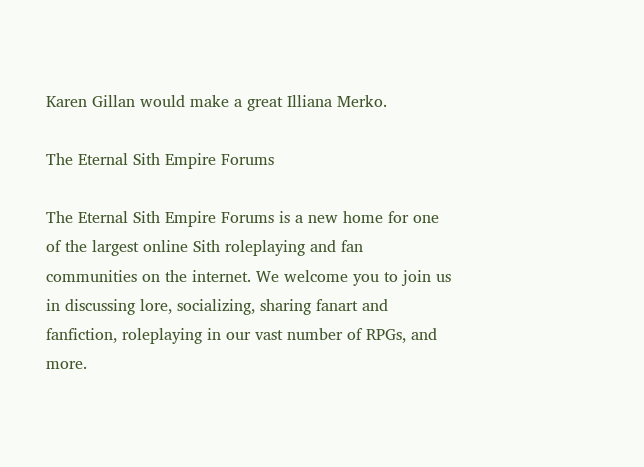Karen Gillan would make a great Illiana Merko.

The Eternal Sith Empire Forums

The Eternal Sith Empire Forums is a new home for one of the largest online Sith roleplaying and fan communities on the internet. We welcome you to join us in discussing lore, socializing, sharing fanart and fanfiction, roleplaying in our vast number of RPGs, and more.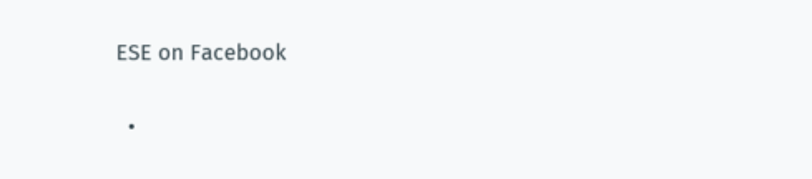ESE on Facebook

  •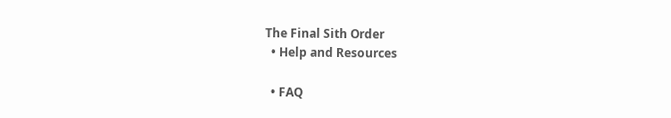The Final Sith Order
  • Help and Resources

  • FAQ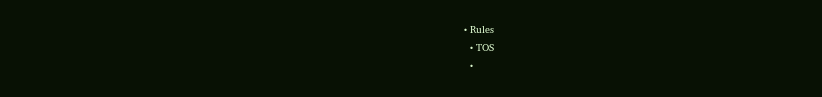• Rules
  • TOS
  •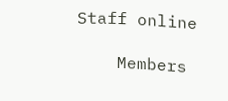Staff online

    Members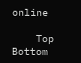online

    Top Bottom